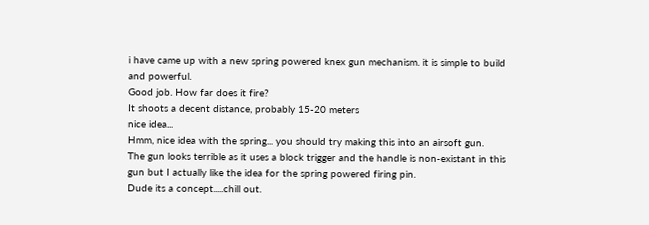i have came up with a new spring powered knex gun mechanism. it is simple to build and powerful.
Good job. How far does it fire?
It shoots a decent distance, probably 15-20 meters
nice idea...
Hmm, nice idea with the spring... you should try making this into an airsoft gun.
The gun looks terrible as it uses a block trigger and the handle is non-existant in this gun but I actually like the idea for the spring powered firing pin.
Dude its a concept.....chill out.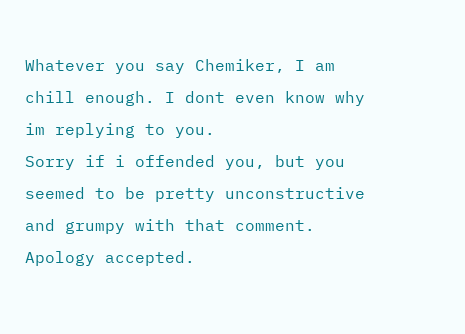Whatever you say Chemiker, I am chill enough. I dont even know why im replying to you.
Sorry if i offended you, but you seemed to be pretty unconstructive and grumpy with that comment.
Apology accepted.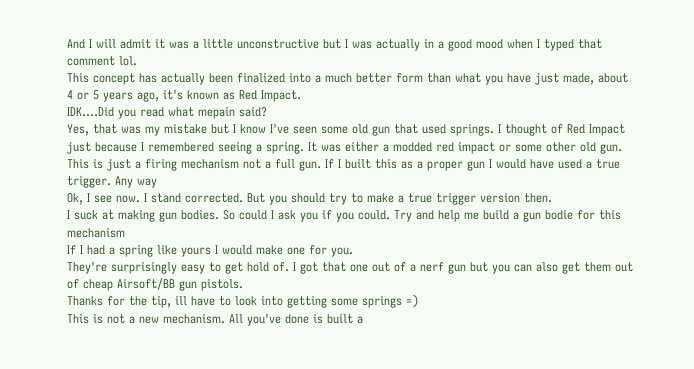And I will admit it was a little unconstructive but I was actually in a good mood when I typed that comment lol.
This concept has actually been finalized into a much better form than what you have just made, about 4 or 5 years ago, it's known as Red Impact.
IDK....Did you read what mepain said?
Yes, that was my mistake but I know I've seen some old gun that used springs. I thought of Red Impact just because I remembered seeing a spring. It was either a modded red impact or some other old gun.
This is just a firing mechanism not a full gun. If I built this as a proper gun I would have used a true trigger. Any way
Ok, I see now. I stand corrected. But you should try to make a true trigger version then.
I suck at making gun bodies. So could I ask you if you could. Try and help me build a gun bodie for this mechanism
If I had a spring like yours I would make one for you.
They're surprisingly easy to get hold of. I got that one out of a nerf gun but you can also get them out of cheap Airsoft/BB gun pistols.
Thanks for the tip, ill have to look into getting some springs =)
This is not a new mechanism. All you've done is built a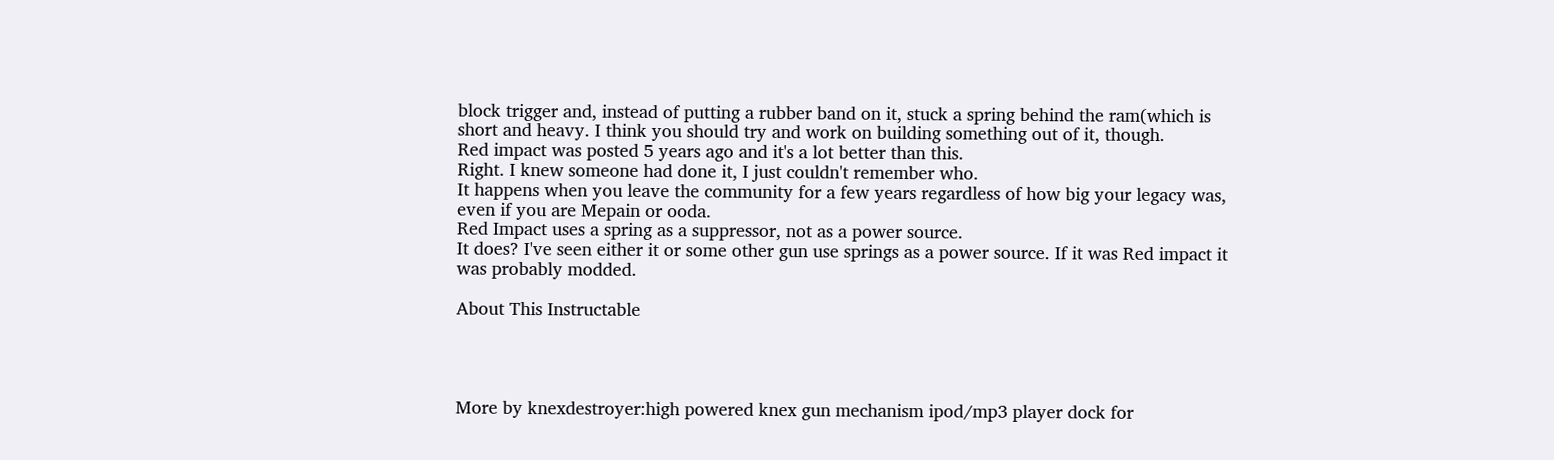block trigger and, instead of putting a rubber band on it, stuck a spring behind the ram(which is short and heavy. I think you should try and work on building something out of it, though.
Red impact was posted 5 years ago and it's a lot better than this.
Right. I knew someone had done it, I just couldn't remember who.
It happens when you leave the community for a few years regardless of how big your legacy was, even if you are Mepain or ooda.
Red Impact uses a spring as a suppressor, not as a power source.
It does? I've seen either it or some other gun use springs as a power source. If it was Red impact it was probably modded.

About This Instructable




More by knexdestroyer:high powered knex gun mechanism ipod/mp3 player dock for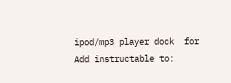ipod/mp3 player dock  for
Add instructable to: